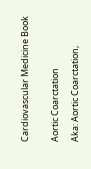Cardiovascular Medicine Book


Aortic Coarctation

Aka: Aortic Coarctation,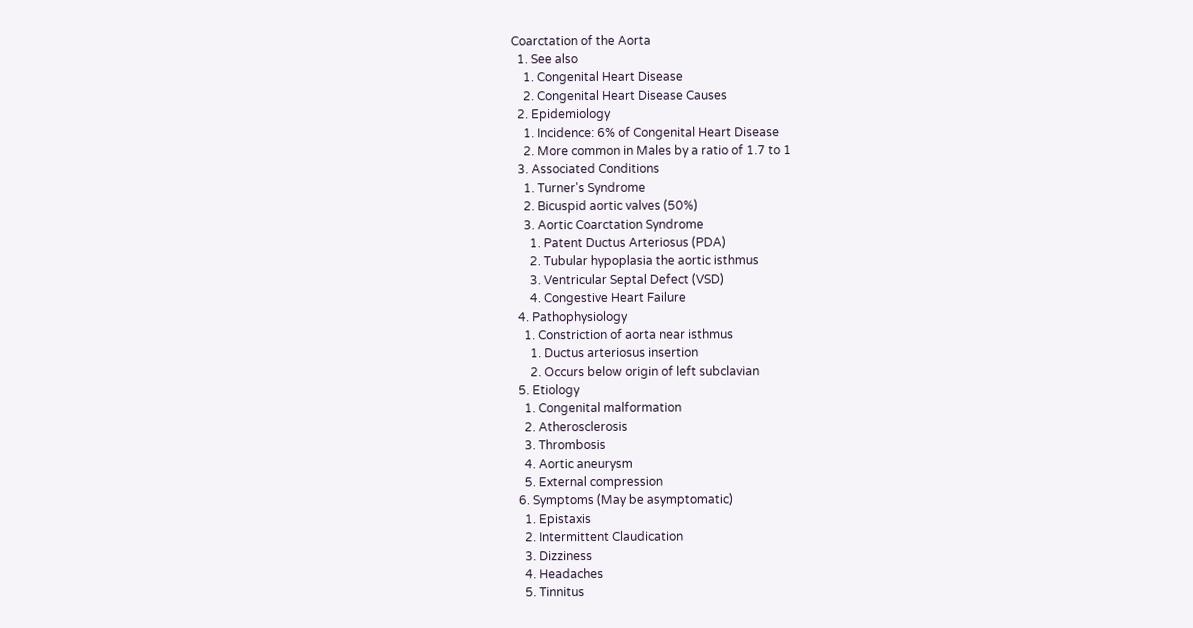Coarctation of the Aorta
  1. See also
    1. Congenital Heart Disease
    2. Congenital Heart Disease Causes
  2. Epidemiology
    1. Incidence: 6% of Congenital Heart Disease
    2. More common in Males by a ratio of 1.7 to 1
  3. Associated Conditions
    1. Turner's Syndrome
    2. Bicuspid aortic valves (50%)
    3. Aortic Coarctation Syndrome
      1. Patent Ductus Arteriosus (PDA)
      2. Tubular hypoplasia the aortic isthmus
      3. Ventricular Septal Defect (VSD)
      4. Congestive Heart Failure
  4. Pathophysiology
    1. Constriction of aorta near isthmus
      1. Ductus arteriosus insertion
      2. Occurs below origin of left subclavian
  5. Etiology
    1. Congenital malformation
    2. Atherosclerosis
    3. Thrombosis
    4. Aortic aneurysm
    5. External compression
  6. Symptoms (May be asymptomatic)
    1. Epistaxis
    2. Intermittent Claudication
    3. Dizziness
    4. Headaches
    5. Tinnitus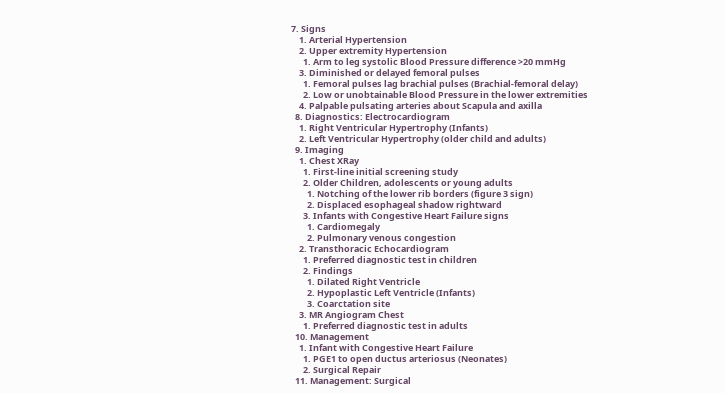7. Signs
    1. Arterial Hypertension
    2. Upper extremity Hypertension
      1. Arm to leg systolic Blood Pressure difference >20 mmHg
    3. Diminished or delayed femoral pulses
      1. Femoral pulses lag brachial pulses (Brachial-femoral delay)
      2. Low or unobtainable Blood Pressure in the lower extremities
    4. Palpable pulsating arteries about Scapula and axilla
  8. Diagnostics: Electrocardiogram
    1. Right Ventricular Hypertrophy (Infants)
    2. Left Ventricular Hypertrophy (older child and adults)
  9. Imaging
    1. Chest XRay
      1. First-line initial screening study
      2. Older Children, adolescents or young adults
        1. Notching of the lower rib borders (figure 3 sign)
        2. Displaced esophageal shadow rightward
      3. Infants with Congestive Heart Failure signs
        1. Cardiomegaly
        2. Pulmonary venous congestion
    2. Transthoracic Echocardiogram
      1. Preferred diagnostic test in children
      2. Findings
        1. Dilated Right Ventricle
        2. Hypoplastic Left Ventricle (Infants)
        3. Coarctation site
    3. MR Angiogram Chest
      1. Preferred diagnostic test in adults
  10. Management
    1. Infant with Congestive Heart Failure
      1. PGE1 to open ductus arteriosus (Neonates)
      2. Surgical Repair
  11. Management: Surgical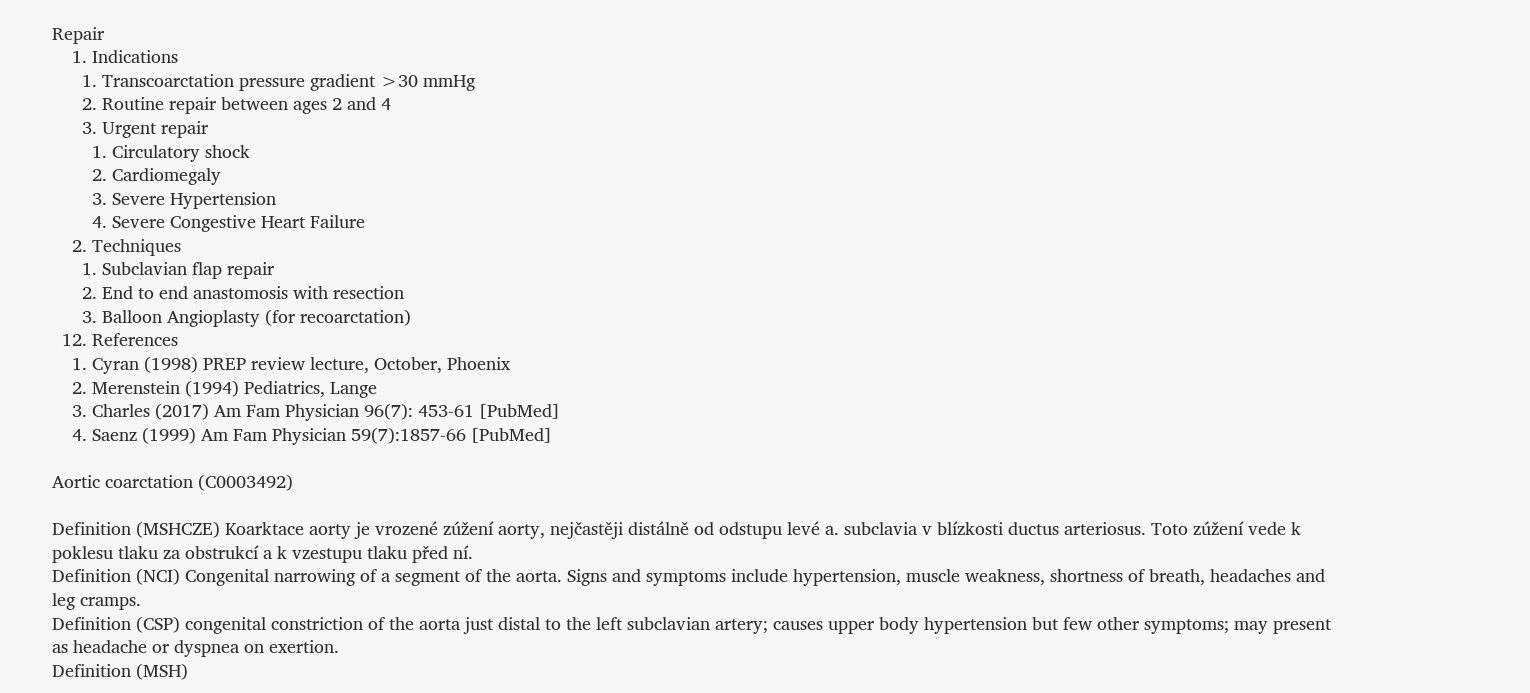Repair
    1. Indications
      1. Transcoarctation pressure gradient >30 mmHg
      2. Routine repair between ages 2 and 4
      3. Urgent repair
        1. Circulatory shock
        2. Cardiomegaly
        3. Severe Hypertension
        4. Severe Congestive Heart Failure
    2. Techniques
      1. Subclavian flap repair
      2. End to end anastomosis with resection
      3. Balloon Angioplasty (for recoarctation)
  12. References
    1. Cyran (1998) PREP review lecture, October, Phoenix
    2. Merenstein (1994) Pediatrics, Lange
    3. Charles (2017) Am Fam Physician 96(7): 453-61 [PubMed]
    4. Saenz (1999) Am Fam Physician 59(7):1857-66 [PubMed]

Aortic coarctation (C0003492)

Definition (MSHCZE) Koarktace aorty je vrozené zúžení aorty, nejčastěji distálně od odstupu levé a. subclavia v blízkosti ductus arteriosus. Toto zúžení vede k poklesu tlaku za obstrukcí a k vzestupu tlaku před ní.
Definition (NCI) Congenital narrowing of a segment of the aorta. Signs and symptoms include hypertension, muscle weakness, shortness of breath, headaches and leg cramps.
Definition (CSP) congenital constriction of the aorta just distal to the left subclavian artery; causes upper body hypertension but few other symptoms; may present as headache or dyspnea on exertion.
Definition (MSH)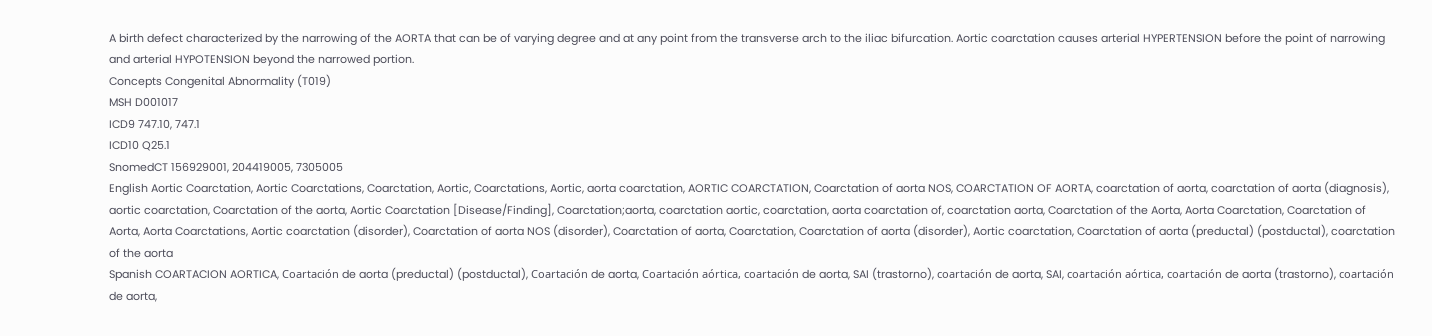A birth defect characterized by the narrowing of the AORTA that can be of varying degree and at any point from the transverse arch to the iliac bifurcation. Aortic coarctation causes arterial HYPERTENSION before the point of narrowing and arterial HYPOTENSION beyond the narrowed portion.
Concepts Congenital Abnormality (T019)
MSH D001017
ICD9 747.10, 747.1
ICD10 Q25.1
SnomedCT 156929001, 204419005, 7305005
English Aortic Coarctation, Aortic Coarctations, Coarctation, Aortic, Coarctations, Aortic, aorta coarctation, AORTIC COARCTATION, Coarctation of aorta NOS, COARCTATION OF AORTA, coarctation of aorta, coarctation of aorta (diagnosis), aortic coarctation, Coarctation of the aorta, Aortic Coarctation [Disease/Finding], Coarctation;aorta, coarctation aortic, coarctation, aorta coarctation of, coarctation aorta, Coarctation of the Aorta, Aorta Coarctation, Coarctation of Aorta, Aorta Coarctations, Aortic coarctation (disorder), Coarctation of aorta NOS (disorder), Coarctation of aorta, Coarctation, Coarctation of aorta (disorder), Aortic coarctation, Coarctation of aorta (preductal) (postductal), coarctation of the aorta
Spanish COARTACION AORTICA, Coartación de aorta (preductal) (postductal), Coartación de aorta, Coartación aórtica, coartación de aorta, SAI (trastorno), coartación de aorta, SAI, coartación aórtica, coartación de aorta (trastorno), coartación de aorta,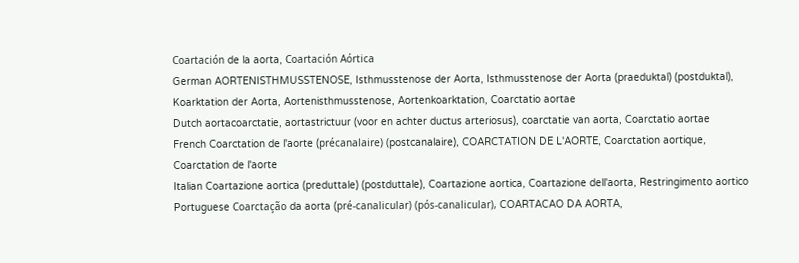Coartación de la aorta, Coartación Aórtica
German AORTENISTHMUSSTENOSE, Isthmusstenose der Aorta, Isthmusstenose der Aorta (praeduktal) (postduktal), Koarktation der Aorta, Aortenisthmusstenose, Aortenkoarktation, Coarctatio aortae
Dutch aortacoarctatie, aortastrictuur (voor en achter ductus arteriosus), coarctatie van aorta, Coarctatio aortae
French Coarctation de l'aorte (précanalaire) (postcanalaire), COARCTATION DE L'AORTE, Coarctation aortique, Coarctation de l'aorte
Italian Coartazione aortica (preduttale) (postduttale), Coartazione aortica, Coartazione dell'aorta, Restringimento aortico
Portuguese Coarctação da aorta (pré-canalicular) (pós-canalicular), COARTACAO DA AORTA,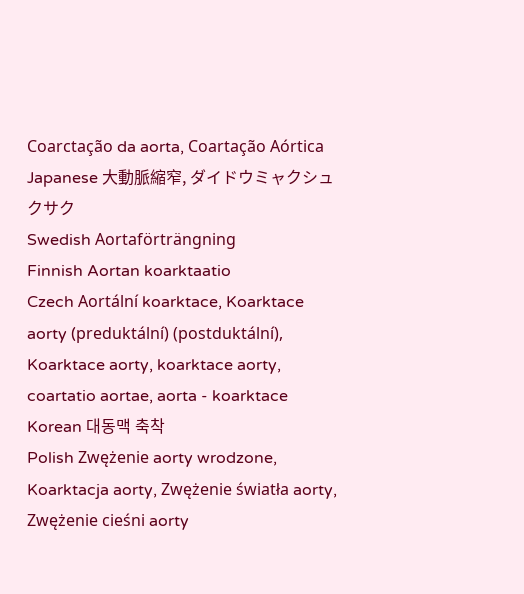Coarctação da aorta, Coartação Aórtica
Japanese 大動脈縮窄, ダイドウミャクシュクサク
Swedish Aortaförträngning
Finnish Aortan koarktaatio
Czech Aortální koarktace, Koarktace aorty (preduktální) (postduktální), Koarktace aorty, koarktace aorty, coartatio aortae, aorta - koarktace
Korean 대동맥 축착
Polish Zwężenie aorty wrodzone, Koarktacja aorty, Zwężenie światła aorty, Zwężenie cieśni aorty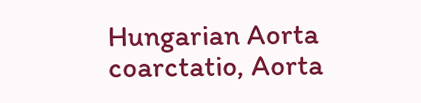Hungarian Aorta coarctatio, Aorta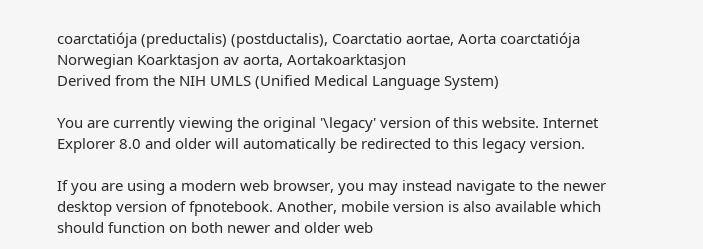coarctatiója (preductalis) (postductalis), Coarctatio aortae, Aorta coarctatiója
Norwegian Koarktasjon av aorta, Aortakoarktasjon
Derived from the NIH UMLS (Unified Medical Language System)

You are currently viewing the original '\legacy' version of this website. Internet Explorer 8.0 and older will automatically be redirected to this legacy version.

If you are using a modern web browser, you may instead navigate to the newer desktop version of fpnotebook. Another, mobile version is also available which should function on both newer and older web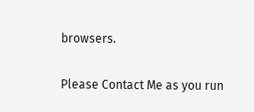browsers.

Please Contact Me as you run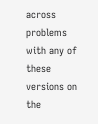across problems with any of these versions on the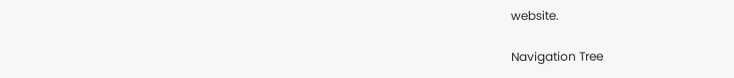website.

Navigation Tree